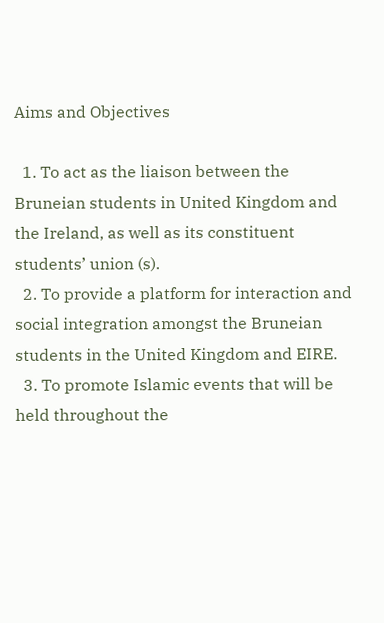Aims and Objectives

  1. To act as the liaison between the Bruneian students in United Kingdom and the Ireland, as well as its constituent students’ union (s).
  2. To provide a platform for interaction and social integration amongst the Bruneian students in the United Kingdom and EIRE.
  3. To promote Islamic events that will be held throughout the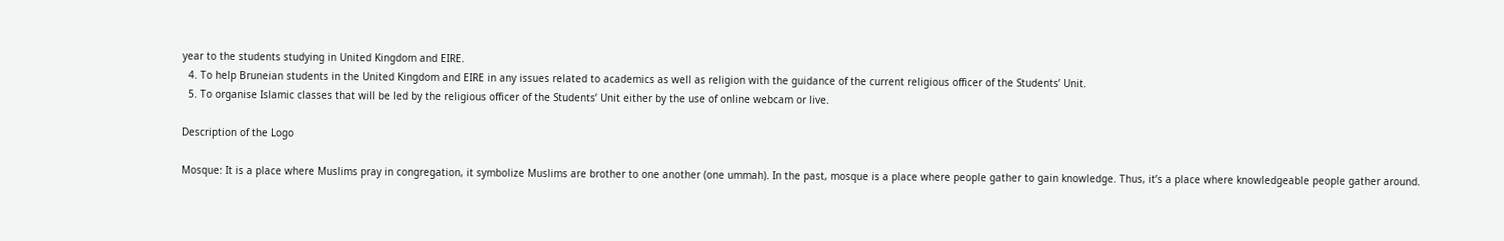year to the students studying in United Kingdom and EIRE.
  4. To help Bruneian students in the United Kingdom and EIRE in any issues related to academics as well as religion with the guidance of the current religious officer of the Students’ Unit.
  5. To organise Islamic classes that will be led by the religious officer of the Students’ Unit either by the use of online webcam or live.

Description of the Logo

Mosque: It is a place where Muslims pray in congregation, it symbolize Muslims are brother to one another (one ummah). In the past, mosque is a place where people gather to gain knowledge. Thus, it’s a place where knowledgeable people gather around.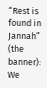“Rest is found in Jannah” (the banner): We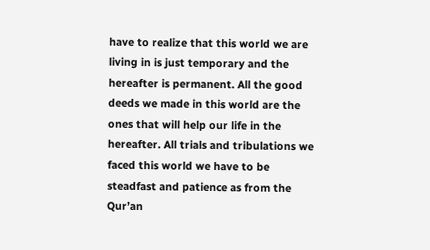have to realize that this world we are living in is just temporary and the hereafter is permanent. All the good deeds we made in this world are the ones that will help our life in the hereafter. All trials and tribulations we faced this world we have to be steadfast and patience as from the Qur’an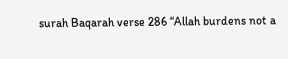surah Baqarah verse 286 “Allah burdens not a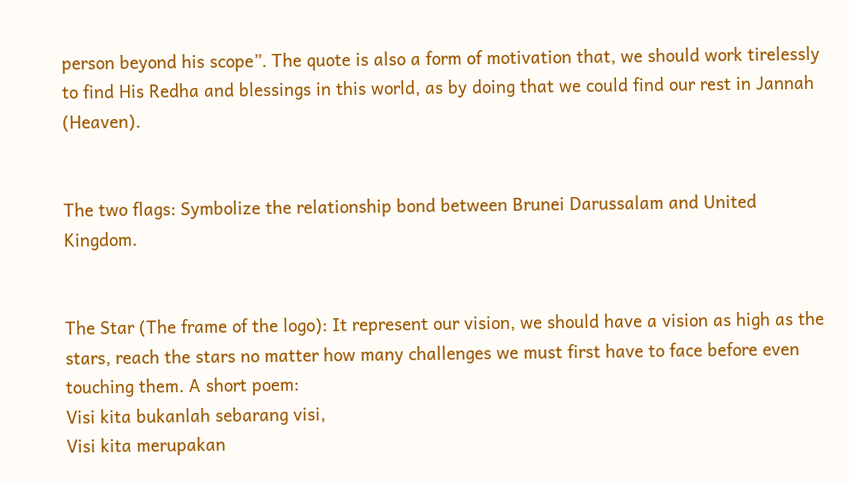person beyond his scope”. The quote is also a form of motivation that, we should work tirelessly to find His Redha and blessings in this world, as by doing that we could find our rest in Jannah (Heaven).


The two flags: Symbolize the relationship bond between Brunei Darussalam and United Kingdom.


The Star (The frame of the logo): It represent our vision, we should have a vision as high as the stars, reach the stars no matter how many challenges we must first have to face before even touching them. A short poem:
Visi kita bukanlah sebarang visi,
Visi kita merupakan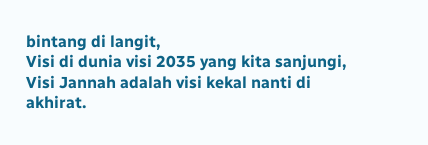bintang di langit,
Visi di dunia visi 2035 yang kita sanjungi,
Visi Jannah adalah visi kekal nanti di akhirat.